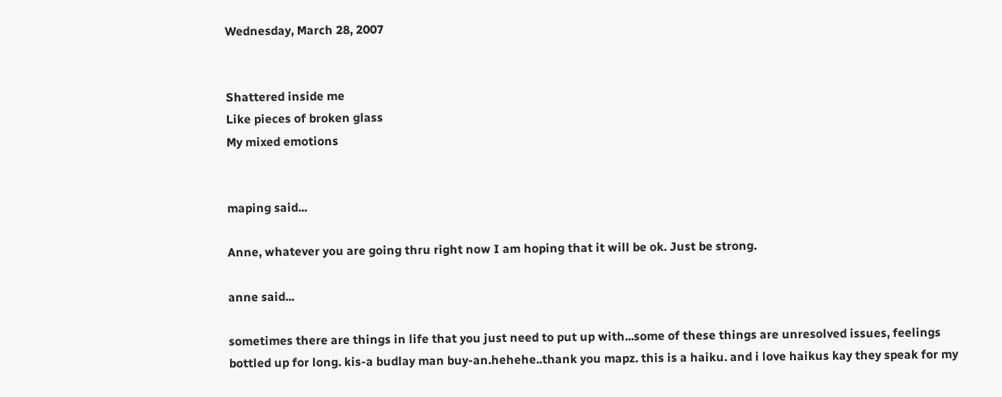Wednesday, March 28, 2007


Shattered inside me
Like pieces of broken glass
My mixed emotions


maping said...

Anne, whatever you are going thru right now I am hoping that it will be ok. Just be strong.

anne said...

sometimes there are things in life that you just need to put up with...some of these things are unresolved issues, feelings bottled up for long. kis-a budlay man buy-an.hehehe..thank you mapz. this is a haiku. and i love haikus kay they speak for my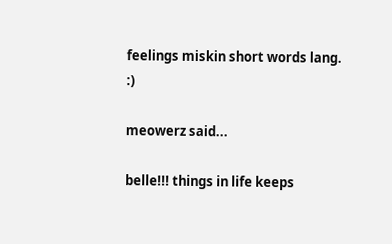feelings miskin short words lang. :)

meowerz said...

belle!!! things in life keeps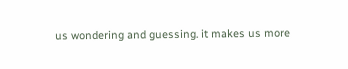us wondering and guessing. it makes us more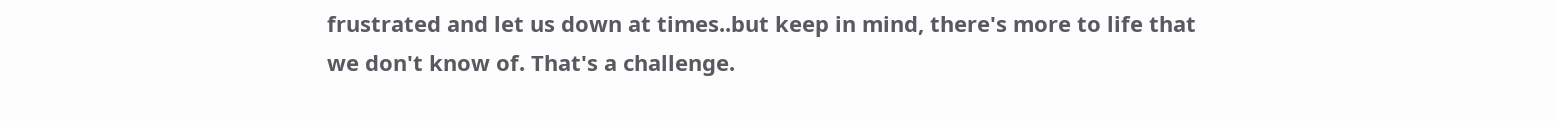frustrated and let us down at times..but keep in mind, there's more to life that we don't know of. That's a challenge.